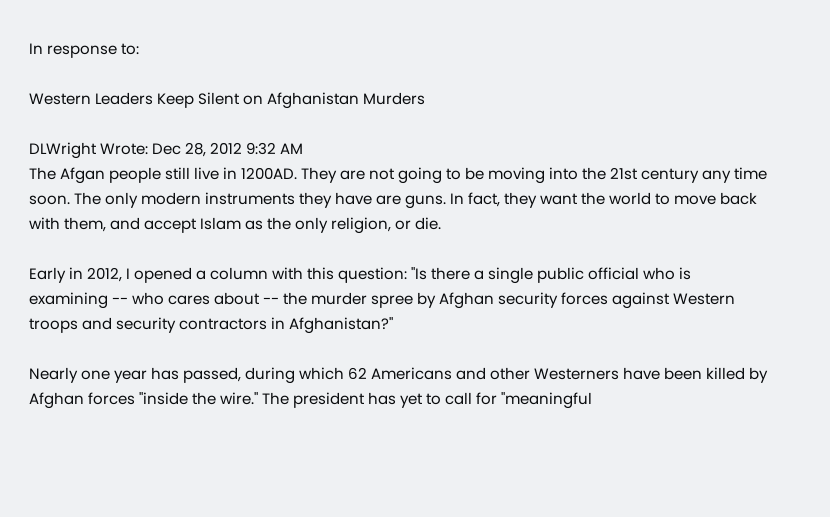In response to:

Western Leaders Keep Silent on Afghanistan Murders

DLWright Wrote: Dec 28, 2012 9:32 AM
The Afgan people still live in 1200AD. They are not going to be moving into the 21st century any time soon. The only modern instruments they have are guns. In fact, they want the world to move back with them, and accept Islam as the only religion, or die.

Early in 2012, I opened a column with this question: "Is there a single public official who is examining -- who cares about -- the murder spree by Afghan security forces against Western troops and security contractors in Afghanistan?"

Nearly one year has passed, during which 62 Americans and other Westerners have been killed by Afghan forces "inside the wire." The president has yet to call for "meaningful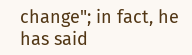change"; in fact, he has said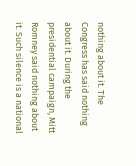nothing about it. The Congress has said nothing about it. During the presidential campaign, Mitt Romney said nothing about it. Such silence is a national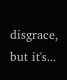disgrace, but it's...